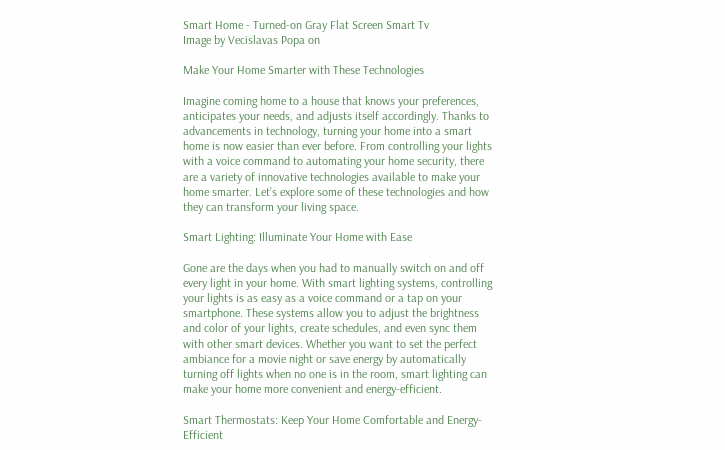Smart Home - Turned-on Gray Flat Screen Smart Tv
Image by Vecislavas Popa on

Make Your Home Smarter with These Technologies

Imagine coming home to a house that knows your preferences, anticipates your needs, and adjusts itself accordingly. Thanks to advancements in technology, turning your home into a smart home is now easier than ever before. From controlling your lights with a voice command to automating your home security, there are a variety of innovative technologies available to make your home smarter. Let’s explore some of these technologies and how they can transform your living space.

Smart Lighting: Illuminate Your Home with Ease

Gone are the days when you had to manually switch on and off every light in your home. With smart lighting systems, controlling your lights is as easy as a voice command or a tap on your smartphone. These systems allow you to adjust the brightness and color of your lights, create schedules, and even sync them with other smart devices. Whether you want to set the perfect ambiance for a movie night or save energy by automatically turning off lights when no one is in the room, smart lighting can make your home more convenient and energy-efficient.

Smart Thermostats: Keep Your Home Comfortable and Energy-Efficient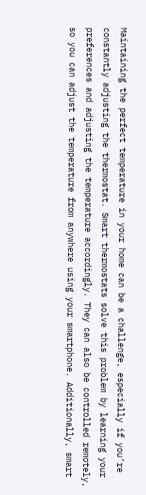Maintaining the perfect temperature in your home can be a challenge, especially if you’re constantly adjusting the thermostat. Smart thermostats solve this problem by learning your preferences and adjusting the temperature accordingly. They can also be controlled remotely, so you can adjust the temperature from anywhere using your smartphone. Additionally, smart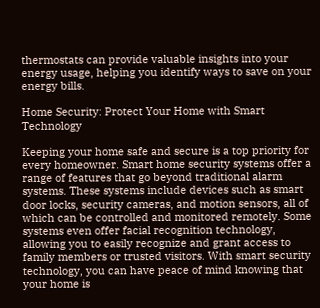thermostats can provide valuable insights into your energy usage, helping you identify ways to save on your energy bills.

Home Security: Protect Your Home with Smart Technology

Keeping your home safe and secure is a top priority for every homeowner. Smart home security systems offer a range of features that go beyond traditional alarm systems. These systems include devices such as smart door locks, security cameras, and motion sensors, all of which can be controlled and monitored remotely. Some systems even offer facial recognition technology, allowing you to easily recognize and grant access to family members or trusted visitors. With smart security technology, you can have peace of mind knowing that your home is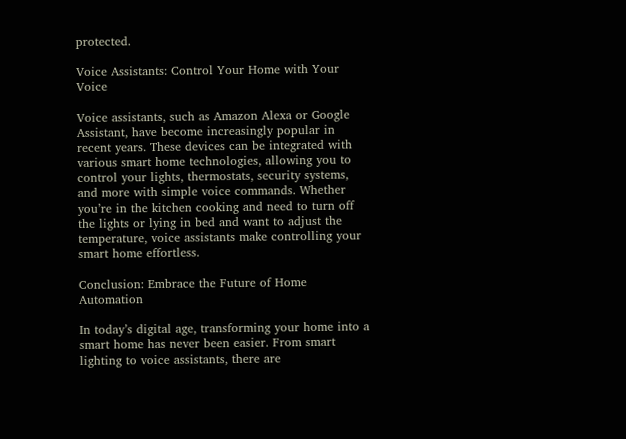protected.

Voice Assistants: Control Your Home with Your Voice

Voice assistants, such as Amazon Alexa or Google Assistant, have become increasingly popular in recent years. These devices can be integrated with various smart home technologies, allowing you to control your lights, thermostats, security systems, and more with simple voice commands. Whether you’re in the kitchen cooking and need to turn off the lights or lying in bed and want to adjust the temperature, voice assistants make controlling your smart home effortless.

Conclusion: Embrace the Future of Home Automation

In today’s digital age, transforming your home into a smart home has never been easier. From smart lighting to voice assistants, there are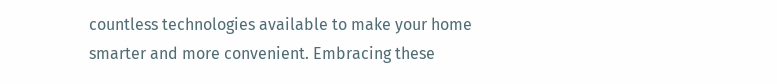countless technologies available to make your home smarter and more convenient. Embracing these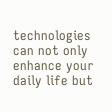technologies can not only enhance your daily life but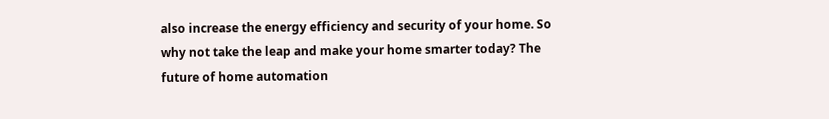also increase the energy efficiency and security of your home. So why not take the leap and make your home smarter today? The future of home automation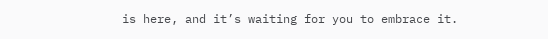is here, and it’s waiting for you to embrace it.